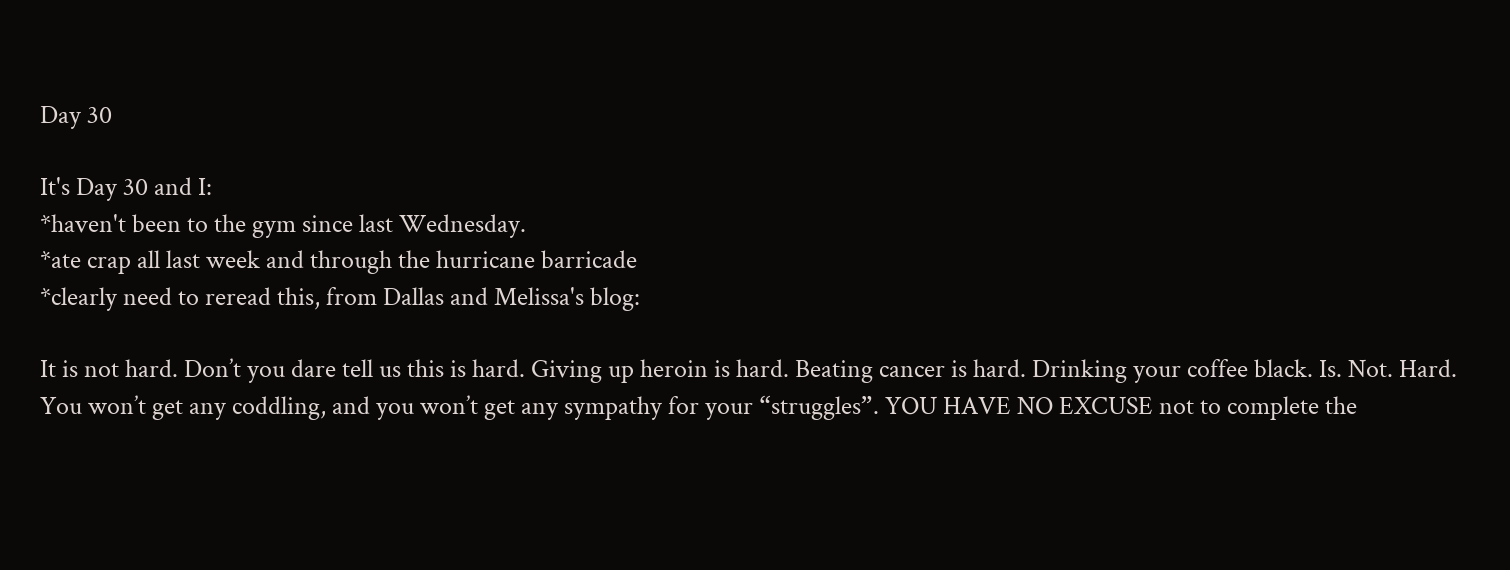Day 30

It's Day 30 and I:
*haven't been to the gym since last Wednesday.
*ate crap all last week and through the hurricane barricade
*clearly need to reread this, from Dallas and Melissa's blog:

It is not hard. Don’t you dare tell us this is hard. Giving up heroin is hard. Beating cancer is hard. Drinking your coffee black. Is. Not. Hard. You won’t get any coddling, and you won’t get any sympathy for your “struggles”. YOU HAVE NO EXCUSE not to complete the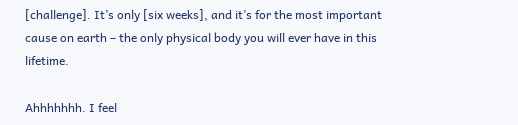[challenge]. It’s only [six weeks], and it’s for the most important cause on earth – the only physical body you will ever have in this lifetime.

Ahhhhhhh. I feel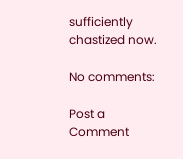sufficiently chastized now.

No comments:

Post a Comment